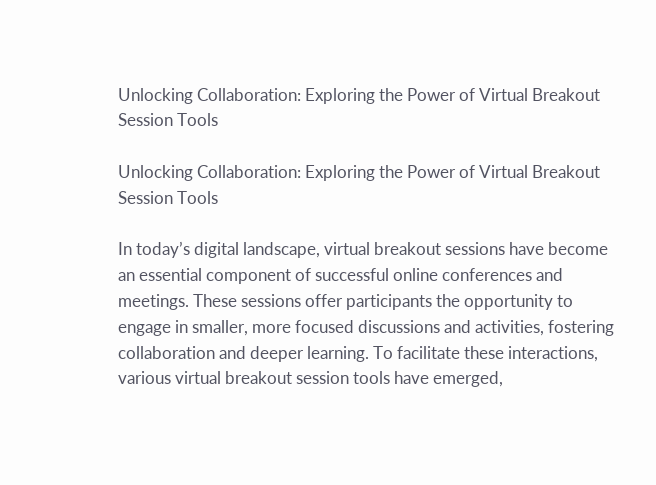Unlocking Collaboration: Exploring the Power of Virtual Breakout Session Tools

Unlocking Collaboration: Exploring the Power of Virtual Breakout Session Tools

In today’s digital landscape, virtual breakout sessions have become an essential component of successful online conferences and meetings. These sessions offer participants the opportunity to engage in smaller, more focused discussions and activities, fostering collaboration and deeper learning. To facilitate these interactions, various virtual breakout session tools have emerged,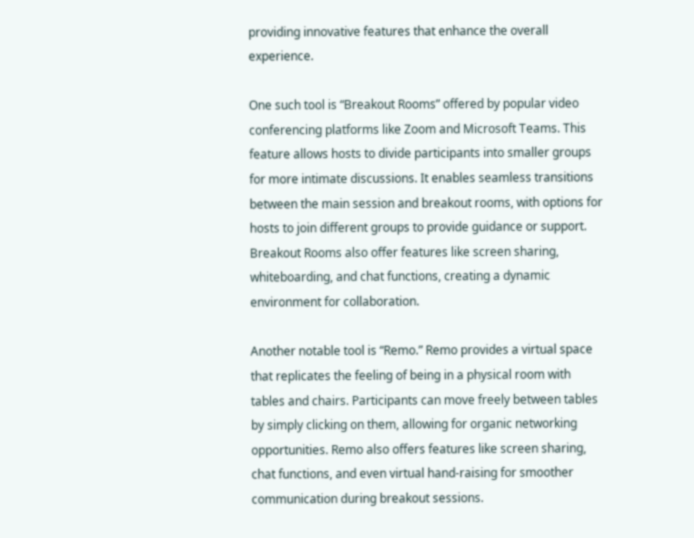providing innovative features that enhance the overall experience.

One such tool is “Breakout Rooms” offered by popular video conferencing platforms like Zoom and Microsoft Teams. This feature allows hosts to divide participants into smaller groups for more intimate discussions. It enables seamless transitions between the main session and breakout rooms, with options for hosts to join different groups to provide guidance or support. Breakout Rooms also offer features like screen sharing, whiteboarding, and chat functions, creating a dynamic environment for collaboration.

Another notable tool is “Remo.” Remo provides a virtual space that replicates the feeling of being in a physical room with tables and chairs. Participants can move freely between tables by simply clicking on them, allowing for organic networking opportunities. Remo also offers features like screen sharing, chat functions, and even virtual hand-raising for smoother communication during breakout sessions.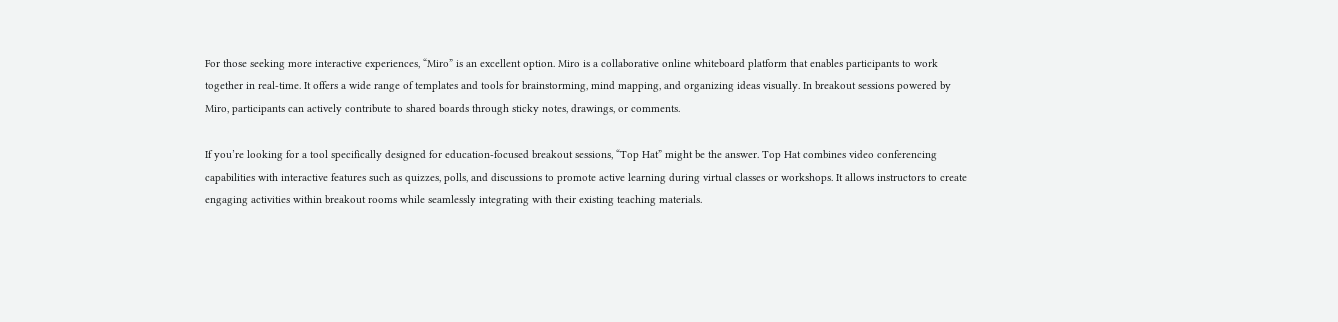For those seeking more interactive experiences, “Miro” is an excellent option. Miro is a collaborative online whiteboard platform that enables participants to work together in real-time. It offers a wide range of templates and tools for brainstorming, mind mapping, and organizing ideas visually. In breakout sessions powered by Miro, participants can actively contribute to shared boards through sticky notes, drawings, or comments.

If you’re looking for a tool specifically designed for education-focused breakout sessions, “Top Hat” might be the answer. Top Hat combines video conferencing capabilities with interactive features such as quizzes, polls, and discussions to promote active learning during virtual classes or workshops. It allows instructors to create engaging activities within breakout rooms while seamlessly integrating with their existing teaching materials.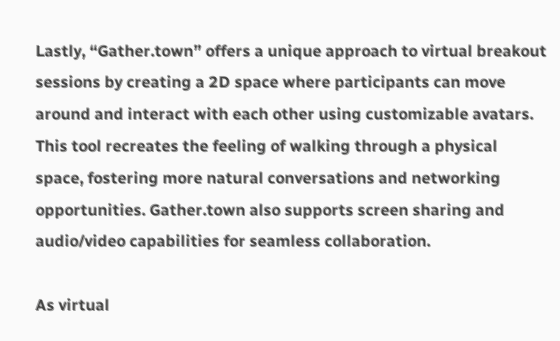Lastly, “Gather.town” offers a unique approach to virtual breakout sessions by creating a 2D space where participants can move around and interact with each other using customizable avatars. This tool recreates the feeling of walking through a physical space, fostering more natural conversations and networking opportunities. Gather.town also supports screen sharing and audio/video capabilities for seamless collaboration.

As virtual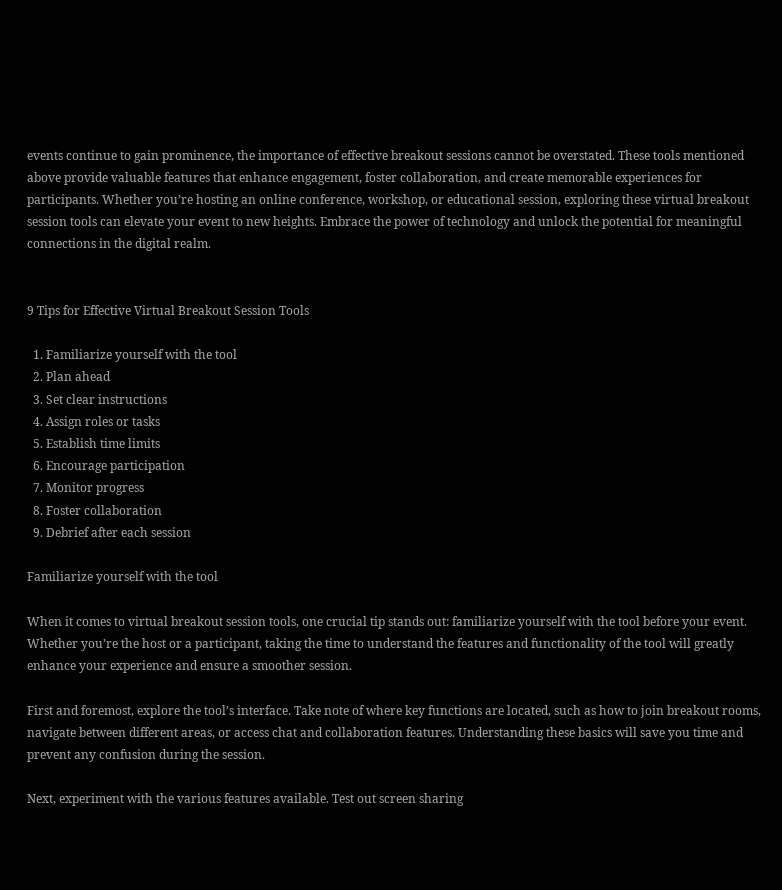events continue to gain prominence, the importance of effective breakout sessions cannot be overstated. These tools mentioned above provide valuable features that enhance engagement, foster collaboration, and create memorable experiences for participants. Whether you’re hosting an online conference, workshop, or educational session, exploring these virtual breakout session tools can elevate your event to new heights. Embrace the power of technology and unlock the potential for meaningful connections in the digital realm.


9 Tips for Effective Virtual Breakout Session Tools

  1. Familiarize yourself with the tool
  2. Plan ahead
  3. Set clear instructions
  4. Assign roles or tasks
  5. Establish time limits
  6. Encourage participation
  7. Monitor progress
  8. Foster collaboration
  9. Debrief after each session

Familiarize yourself with the tool

When it comes to virtual breakout session tools, one crucial tip stands out: familiarize yourself with the tool before your event. Whether you’re the host or a participant, taking the time to understand the features and functionality of the tool will greatly enhance your experience and ensure a smoother session.

First and foremost, explore the tool’s interface. Take note of where key functions are located, such as how to join breakout rooms, navigate between different areas, or access chat and collaboration features. Understanding these basics will save you time and prevent any confusion during the session.

Next, experiment with the various features available. Test out screen sharing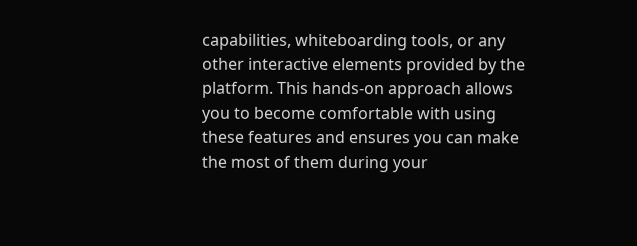capabilities, whiteboarding tools, or any other interactive elements provided by the platform. This hands-on approach allows you to become comfortable with using these features and ensures you can make the most of them during your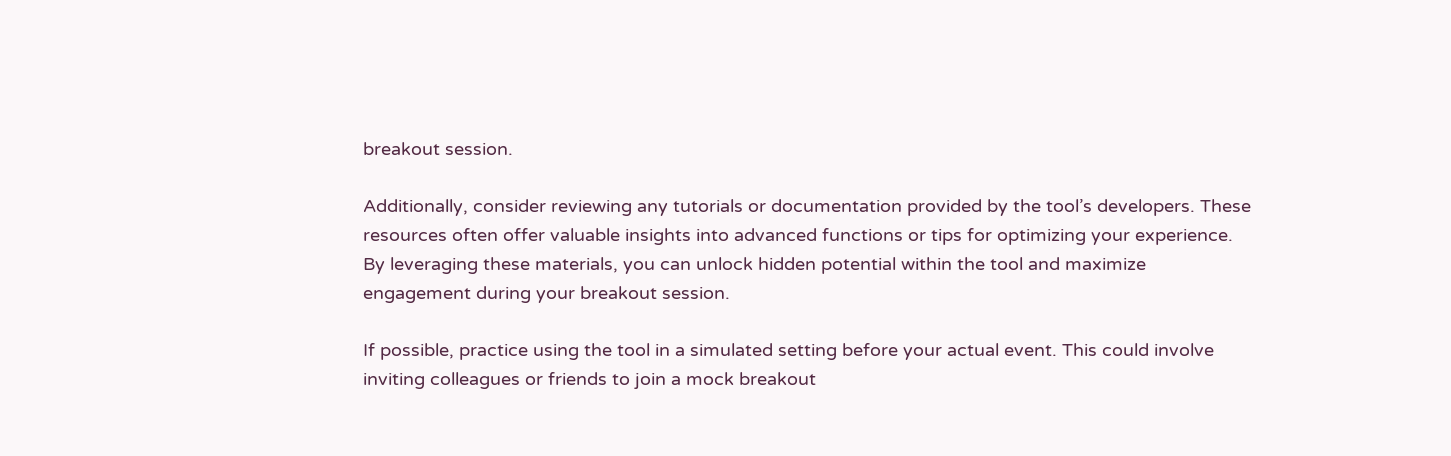breakout session.

Additionally, consider reviewing any tutorials or documentation provided by the tool’s developers. These resources often offer valuable insights into advanced functions or tips for optimizing your experience. By leveraging these materials, you can unlock hidden potential within the tool and maximize engagement during your breakout session.

If possible, practice using the tool in a simulated setting before your actual event. This could involve inviting colleagues or friends to join a mock breakout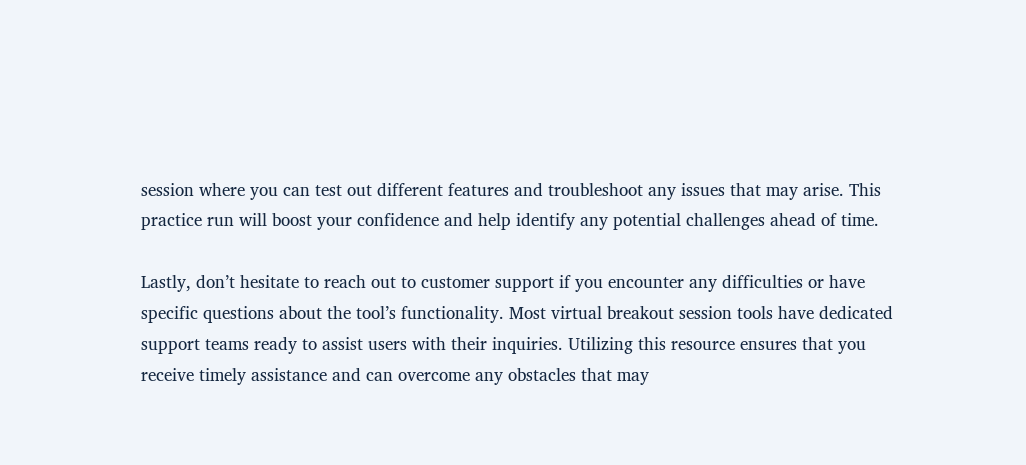session where you can test out different features and troubleshoot any issues that may arise. This practice run will boost your confidence and help identify any potential challenges ahead of time.

Lastly, don’t hesitate to reach out to customer support if you encounter any difficulties or have specific questions about the tool’s functionality. Most virtual breakout session tools have dedicated support teams ready to assist users with their inquiries. Utilizing this resource ensures that you receive timely assistance and can overcome any obstacles that may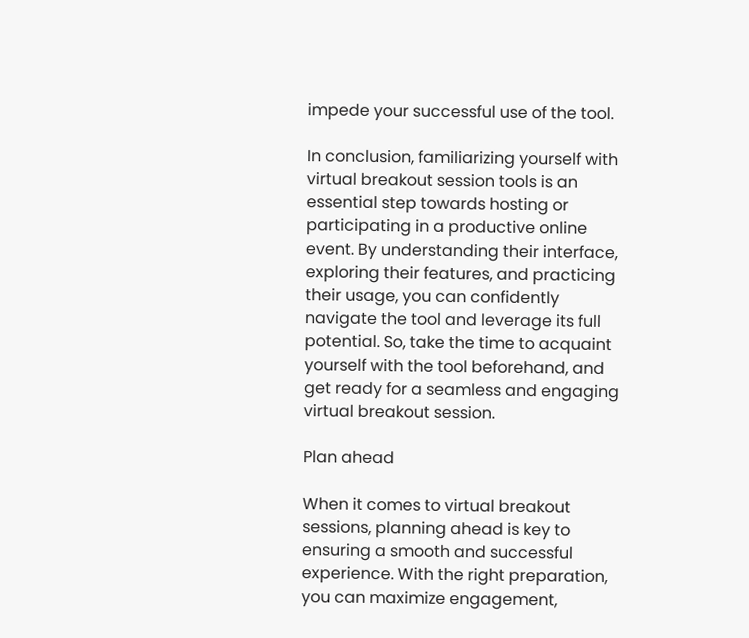impede your successful use of the tool.

In conclusion, familiarizing yourself with virtual breakout session tools is an essential step towards hosting or participating in a productive online event. By understanding their interface, exploring their features, and practicing their usage, you can confidently navigate the tool and leverage its full potential. So, take the time to acquaint yourself with the tool beforehand, and get ready for a seamless and engaging virtual breakout session.

Plan ahead

When it comes to virtual breakout sessions, planning ahead is key to ensuring a smooth and successful experience. With the right preparation, you can maximize engagement,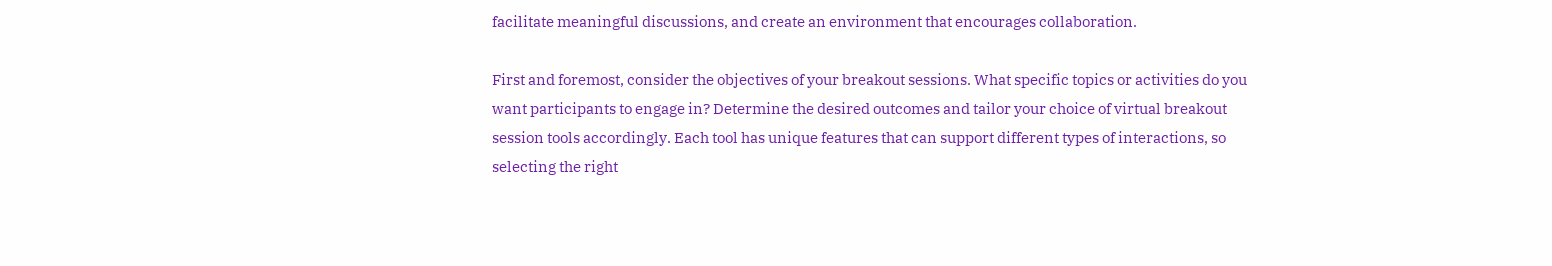facilitate meaningful discussions, and create an environment that encourages collaboration.

First and foremost, consider the objectives of your breakout sessions. What specific topics or activities do you want participants to engage in? Determine the desired outcomes and tailor your choice of virtual breakout session tools accordingly. Each tool has unique features that can support different types of interactions, so selecting the right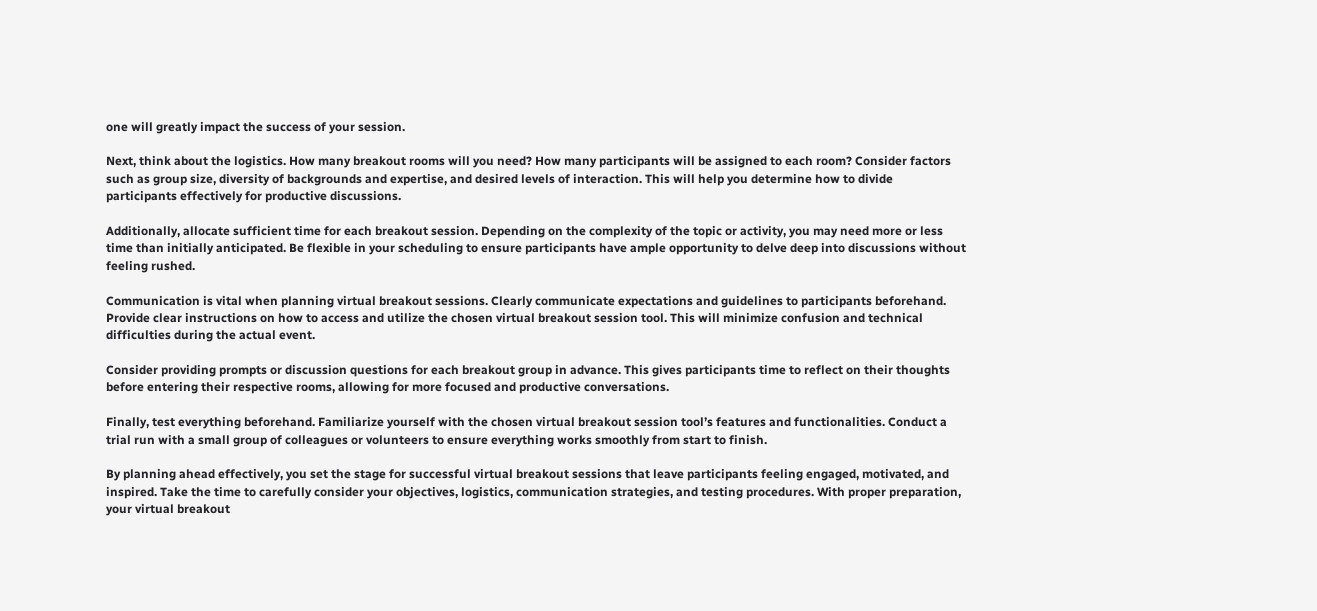one will greatly impact the success of your session.

Next, think about the logistics. How many breakout rooms will you need? How many participants will be assigned to each room? Consider factors such as group size, diversity of backgrounds and expertise, and desired levels of interaction. This will help you determine how to divide participants effectively for productive discussions.

Additionally, allocate sufficient time for each breakout session. Depending on the complexity of the topic or activity, you may need more or less time than initially anticipated. Be flexible in your scheduling to ensure participants have ample opportunity to delve deep into discussions without feeling rushed.

Communication is vital when planning virtual breakout sessions. Clearly communicate expectations and guidelines to participants beforehand. Provide clear instructions on how to access and utilize the chosen virtual breakout session tool. This will minimize confusion and technical difficulties during the actual event.

Consider providing prompts or discussion questions for each breakout group in advance. This gives participants time to reflect on their thoughts before entering their respective rooms, allowing for more focused and productive conversations.

Finally, test everything beforehand. Familiarize yourself with the chosen virtual breakout session tool’s features and functionalities. Conduct a trial run with a small group of colleagues or volunteers to ensure everything works smoothly from start to finish.

By planning ahead effectively, you set the stage for successful virtual breakout sessions that leave participants feeling engaged, motivated, and inspired. Take the time to carefully consider your objectives, logistics, communication strategies, and testing procedures. With proper preparation, your virtual breakout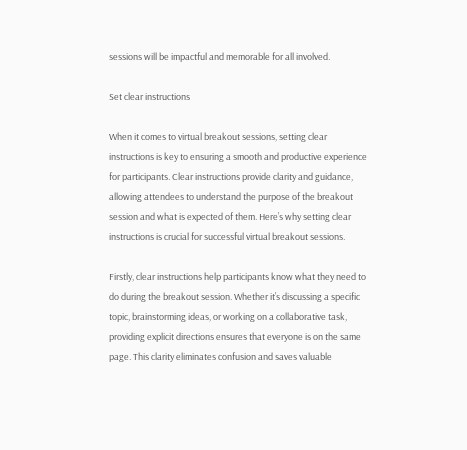sessions will be impactful and memorable for all involved.

Set clear instructions

When it comes to virtual breakout sessions, setting clear instructions is key to ensuring a smooth and productive experience for participants. Clear instructions provide clarity and guidance, allowing attendees to understand the purpose of the breakout session and what is expected of them. Here’s why setting clear instructions is crucial for successful virtual breakout sessions.

Firstly, clear instructions help participants know what they need to do during the breakout session. Whether it’s discussing a specific topic, brainstorming ideas, or working on a collaborative task, providing explicit directions ensures that everyone is on the same page. This clarity eliminates confusion and saves valuable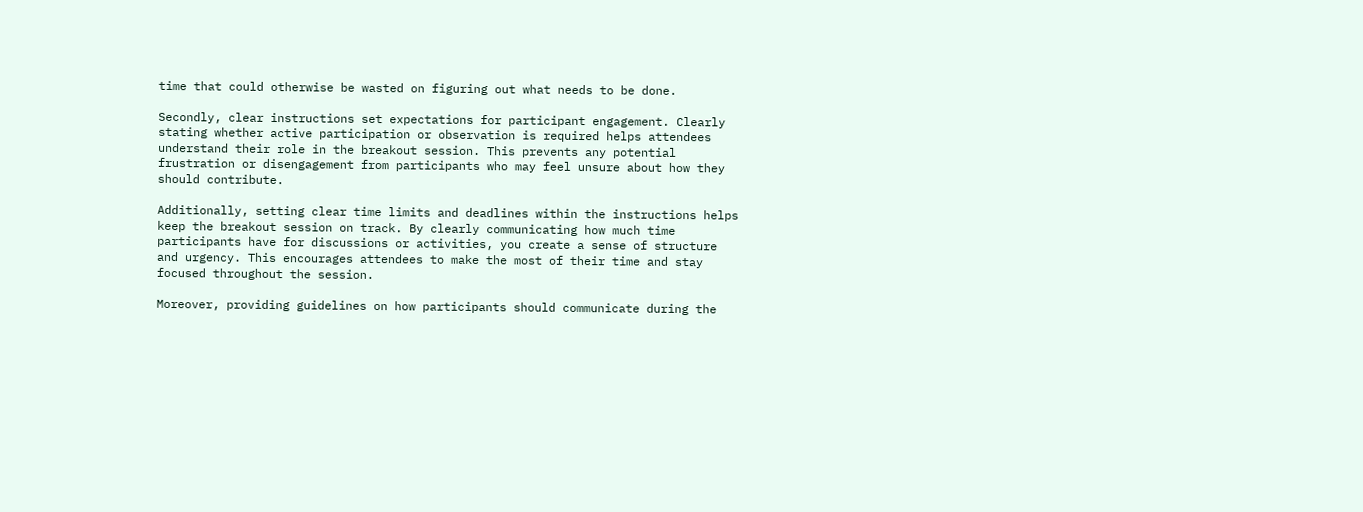time that could otherwise be wasted on figuring out what needs to be done.

Secondly, clear instructions set expectations for participant engagement. Clearly stating whether active participation or observation is required helps attendees understand their role in the breakout session. This prevents any potential frustration or disengagement from participants who may feel unsure about how they should contribute.

Additionally, setting clear time limits and deadlines within the instructions helps keep the breakout session on track. By clearly communicating how much time participants have for discussions or activities, you create a sense of structure and urgency. This encourages attendees to make the most of their time and stay focused throughout the session.

Moreover, providing guidelines on how participants should communicate during the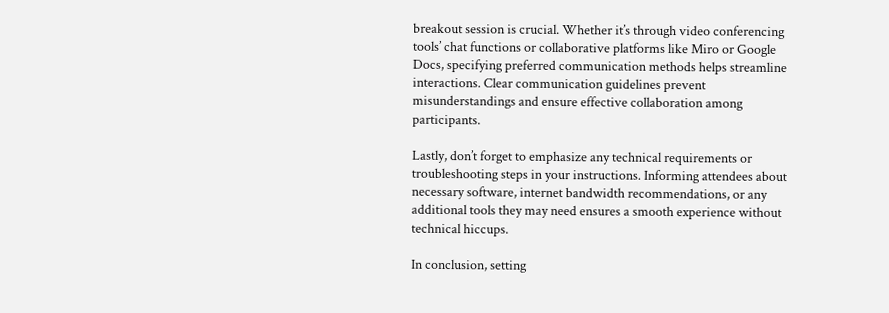breakout session is crucial. Whether it’s through video conferencing tools’ chat functions or collaborative platforms like Miro or Google Docs, specifying preferred communication methods helps streamline interactions. Clear communication guidelines prevent misunderstandings and ensure effective collaboration among participants.

Lastly, don’t forget to emphasize any technical requirements or troubleshooting steps in your instructions. Informing attendees about necessary software, internet bandwidth recommendations, or any additional tools they may need ensures a smooth experience without technical hiccups.

In conclusion, setting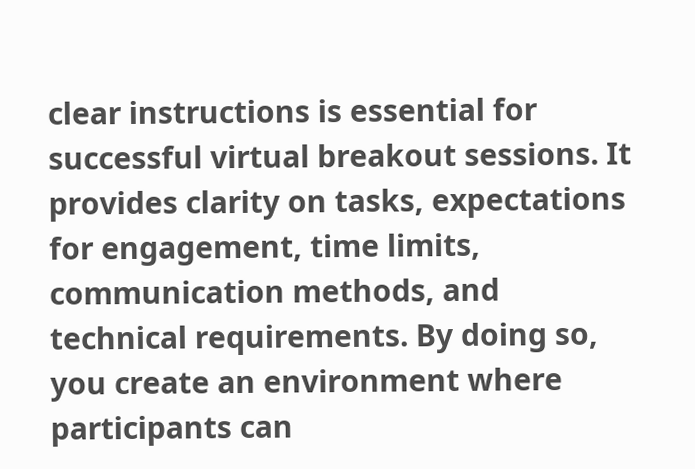clear instructions is essential for successful virtual breakout sessions. It provides clarity on tasks, expectations for engagement, time limits, communication methods, and technical requirements. By doing so, you create an environment where participants can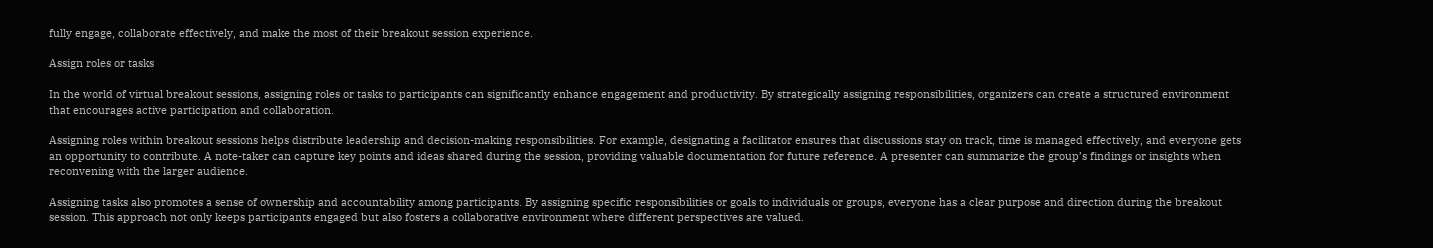fully engage, collaborate effectively, and make the most of their breakout session experience.

Assign roles or tasks

In the world of virtual breakout sessions, assigning roles or tasks to participants can significantly enhance engagement and productivity. By strategically assigning responsibilities, organizers can create a structured environment that encourages active participation and collaboration.

Assigning roles within breakout sessions helps distribute leadership and decision-making responsibilities. For example, designating a facilitator ensures that discussions stay on track, time is managed effectively, and everyone gets an opportunity to contribute. A note-taker can capture key points and ideas shared during the session, providing valuable documentation for future reference. A presenter can summarize the group’s findings or insights when reconvening with the larger audience.

Assigning tasks also promotes a sense of ownership and accountability among participants. By assigning specific responsibilities or goals to individuals or groups, everyone has a clear purpose and direction during the breakout session. This approach not only keeps participants engaged but also fosters a collaborative environment where different perspectives are valued.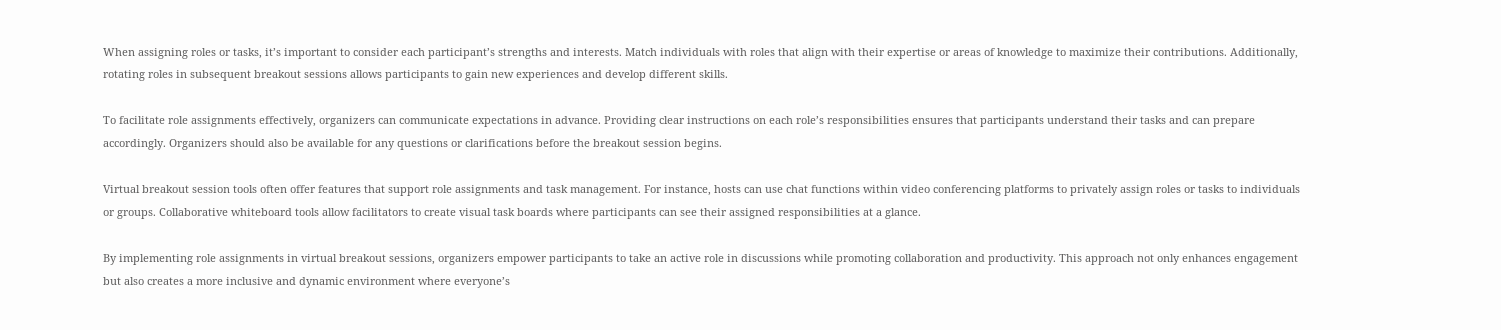When assigning roles or tasks, it’s important to consider each participant’s strengths and interests. Match individuals with roles that align with their expertise or areas of knowledge to maximize their contributions. Additionally, rotating roles in subsequent breakout sessions allows participants to gain new experiences and develop different skills.

To facilitate role assignments effectively, organizers can communicate expectations in advance. Providing clear instructions on each role’s responsibilities ensures that participants understand their tasks and can prepare accordingly. Organizers should also be available for any questions or clarifications before the breakout session begins.

Virtual breakout session tools often offer features that support role assignments and task management. For instance, hosts can use chat functions within video conferencing platforms to privately assign roles or tasks to individuals or groups. Collaborative whiteboard tools allow facilitators to create visual task boards where participants can see their assigned responsibilities at a glance.

By implementing role assignments in virtual breakout sessions, organizers empower participants to take an active role in discussions while promoting collaboration and productivity. This approach not only enhances engagement but also creates a more inclusive and dynamic environment where everyone’s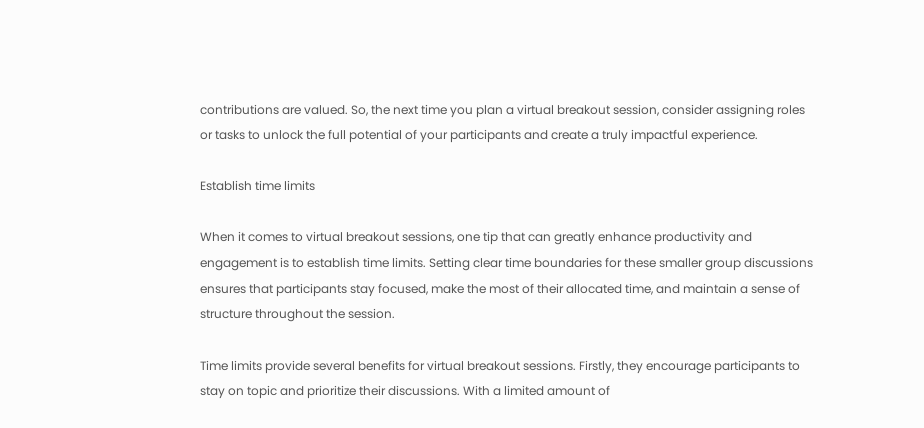contributions are valued. So, the next time you plan a virtual breakout session, consider assigning roles or tasks to unlock the full potential of your participants and create a truly impactful experience.

Establish time limits

When it comes to virtual breakout sessions, one tip that can greatly enhance productivity and engagement is to establish time limits. Setting clear time boundaries for these smaller group discussions ensures that participants stay focused, make the most of their allocated time, and maintain a sense of structure throughout the session.

Time limits provide several benefits for virtual breakout sessions. Firstly, they encourage participants to stay on topic and prioritize their discussions. With a limited amount of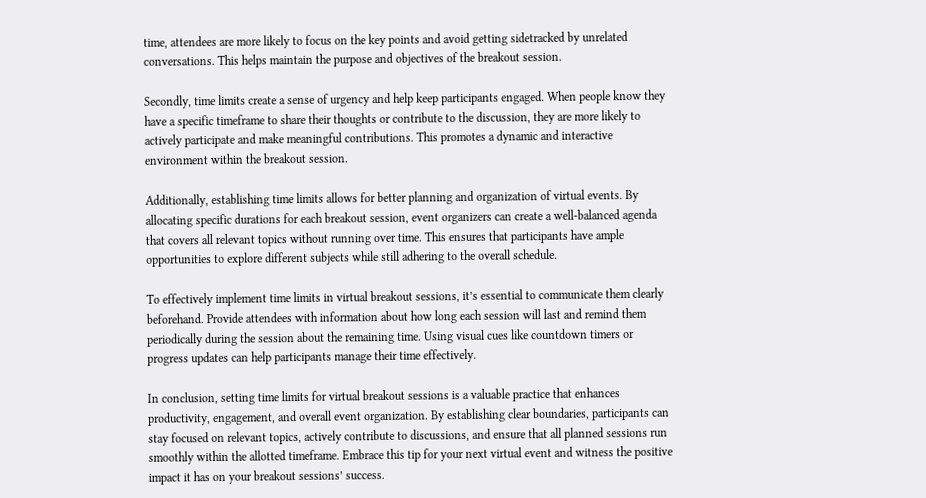time, attendees are more likely to focus on the key points and avoid getting sidetracked by unrelated conversations. This helps maintain the purpose and objectives of the breakout session.

Secondly, time limits create a sense of urgency and help keep participants engaged. When people know they have a specific timeframe to share their thoughts or contribute to the discussion, they are more likely to actively participate and make meaningful contributions. This promotes a dynamic and interactive environment within the breakout session.

Additionally, establishing time limits allows for better planning and organization of virtual events. By allocating specific durations for each breakout session, event organizers can create a well-balanced agenda that covers all relevant topics without running over time. This ensures that participants have ample opportunities to explore different subjects while still adhering to the overall schedule.

To effectively implement time limits in virtual breakout sessions, it’s essential to communicate them clearly beforehand. Provide attendees with information about how long each session will last and remind them periodically during the session about the remaining time. Using visual cues like countdown timers or progress updates can help participants manage their time effectively.

In conclusion, setting time limits for virtual breakout sessions is a valuable practice that enhances productivity, engagement, and overall event organization. By establishing clear boundaries, participants can stay focused on relevant topics, actively contribute to discussions, and ensure that all planned sessions run smoothly within the allotted timeframe. Embrace this tip for your next virtual event and witness the positive impact it has on your breakout sessions’ success.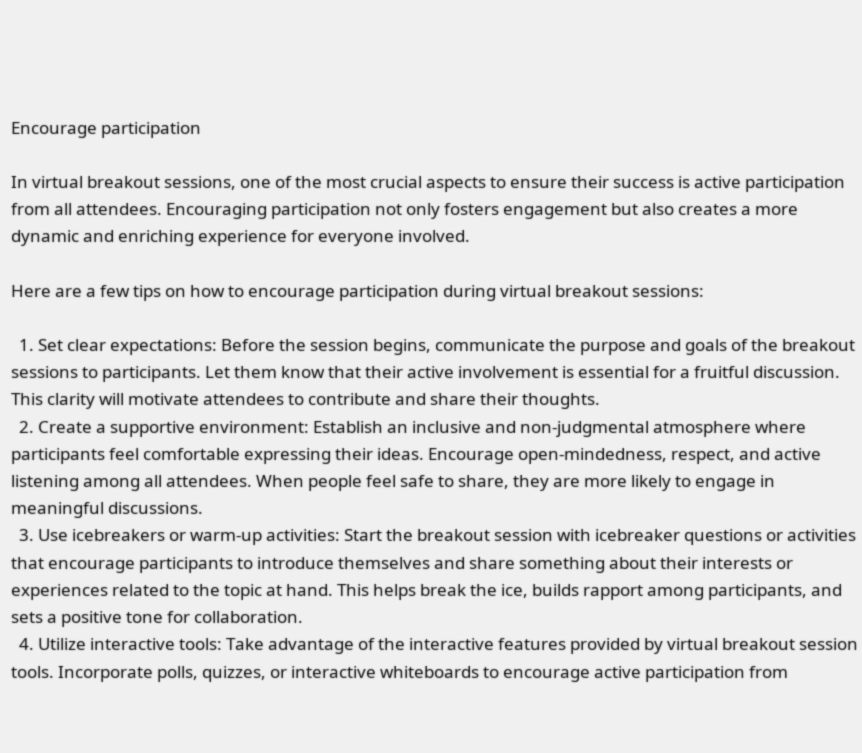Encourage participation

In virtual breakout sessions, one of the most crucial aspects to ensure their success is active participation from all attendees. Encouraging participation not only fosters engagement but also creates a more dynamic and enriching experience for everyone involved.

Here are a few tips on how to encourage participation during virtual breakout sessions:

  1. Set clear expectations: Before the session begins, communicate the purpose and goals of the breakout sessions to participants. Let them know that their active involvement is essential for a fruitful discussion. This clarity will motivate attendees to contribute and share their thoughts.
  2. Create a supportive environment: Establish an inclusive and non-judgmental atmosphere where participants feel comfortable expressing their ideas. Encourage open-mindedness, respect, and active listening among all attendees. When people feel safe to share, they are more likely to engage in meaningful discussions.
  3. Use icebreakers or warm-up activities: Start the breakout session with icebreaker questions or activities that encourage participants to introduce themselves and share something about their interests or experiences related to the topic at hand. This helps break the ice, builds rapport among participants, and sets a positive tone for collaboration.
  4. Utilize interactive tools: Take advantage of the interactive features provided by virtual breakout session tools. Incorporate polls, quizzes, or interactive whiteboards to encourage active participation from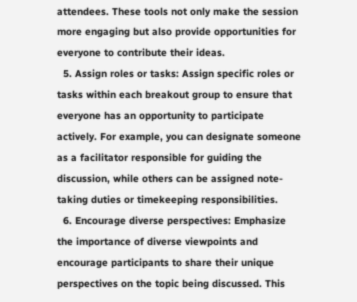attendees. These tools not only make the session more engaging but also provide opportunities for everyone to contribute their ideas.
  5. Assign roles or tasks: Assign specific roles or tasks within each breakout group to ensure that everyone has an opportunity to participate actively. For example, you can designate someone as a facilitator responsible for guiding the discussion, while others can be assigned note-taking duties or timekeeping responsibilities.
  6. Encourage diverse perspectives: Emphasize the importance of diverse viewpoints and encourage participants to share their unique perspectives on the topic being discussed. This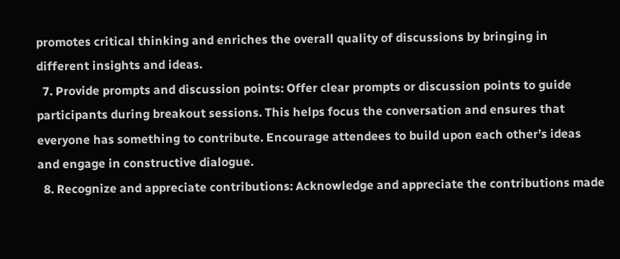promotes critical thinking and enriches the overall quality of discussions by bringing in different insights and ideas.
  7. Provide prompts and discussion points: Offer clear prompts or discussion points to guide participants during breakout sessions. This helps focus the conversation and ensures that everyone has something to contribute. Encourage attendees to build upon each other’s ideas and engage in constructive dialogue.
  8. Recognize and appreciate contributions: Acknowledge and appreciate the contributions made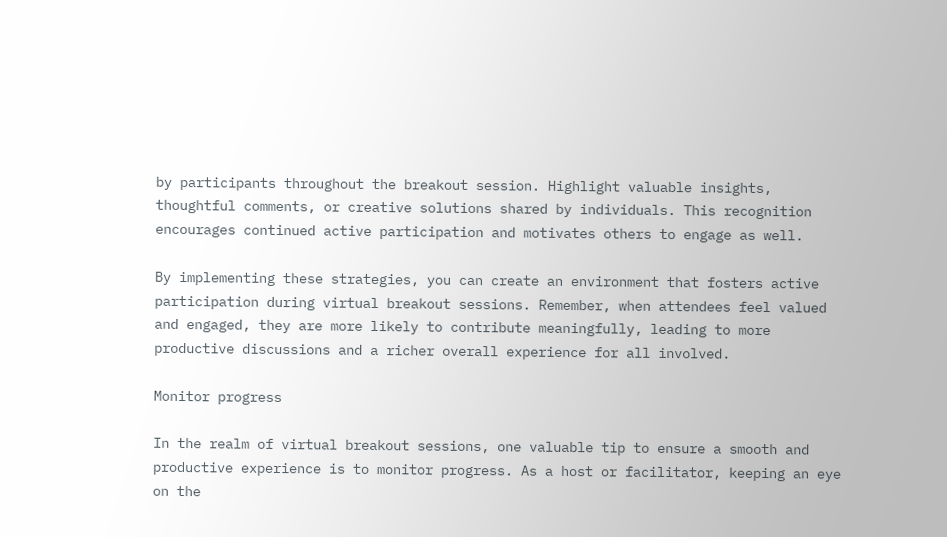by participants throughout the breakout session. Highlight valuable insights, thoughtful comments, or creative solutions shared by individuals. This recognition encourages continued active participation and motivates others to engage as well.

By implementing these strategies, you can create an environment that fosters active participation during virtual breakout sessions. Remember, when attendees feel valued and engaged, they are more likely to contribute meaningfully, leading to more productive discussions and a richer overall experience for all involved.

Monitor progress

In the realm of virtual breakout sessions, one valuable tip to ensure a smooth and productive experience is to monitor progress. As a host or facilitator, keeping an eye on the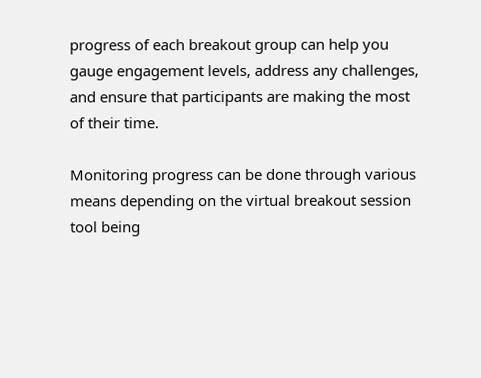progress of each breakout group can help you gauge engagement levels, address any challenges, and ensure that participants are making the most of their time.

Monitoring progress can be done through various means depending on the virtual breakout session tool being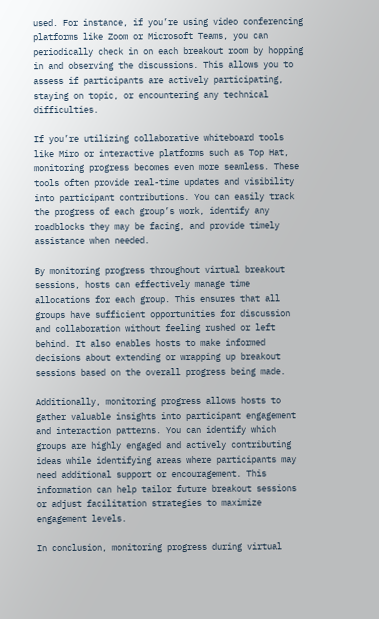used. For instance, if you’re using video conferencing platforms like Zoom or Microsoft Teams, you can periodically check in on each breakout room by hopping in and observing the discussions. This allows you to assess if participants are actively participating, staying on topic, or encountering any technical difficulties.

If you’re utilizing collaborative whiteboard tools like Miro or interactive platforms such as Top Hat, monitoring progress becomes even more seamless. These tools often provide real-time updates and visibility into participant contributions. You can easily track the progress of each group’s work, identify any roadblocks they may be facing, and provide timely assistance when needed.

By monitoring progress throughout virtual breakout sessions, hosts can effectively manage time allocations for each group. This ensures that all groups have sufficient opportunities for discussion and collaboration without feeling rushed or left behind. It also enables hosts to make informed decisions about extending or wrapping up breakout sessions based on the overall progress being made.

Additionally, monitoring progress allows hosts to gather valuable insights into participant engagement and interaction patterns. You can identify which groups are highly engaged and actively contributing ideas while identifying areas where participants may need additional support or encouragement. This information can help tailor future breakout sessions or adjust facilitation strategies to maximize engagement levels.

In conclusion, monitoring progress during virtual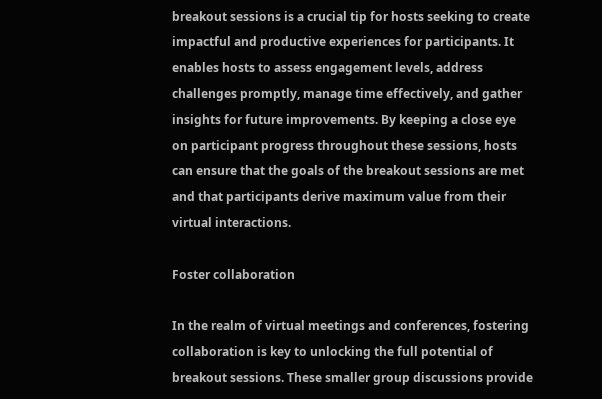breakout sessions is a crucial tip for hosts seeking to create impactful and productive experiences for participants. It enables hosts to assess engagement levels, address challenges promptly, manage time effectively, and gather insights for future improvements. By keeping a close eye on participant progress throughout these sessions, hosts can ensure that the goals of the breakout sessions are met and that participants derive maximum value from their virtual interactions.

Foster collaboration

In the realm of virtual meetings and conferences, fostering collaboration is key to unlocking the full potential of breakout sessions. These smaller group discussions provide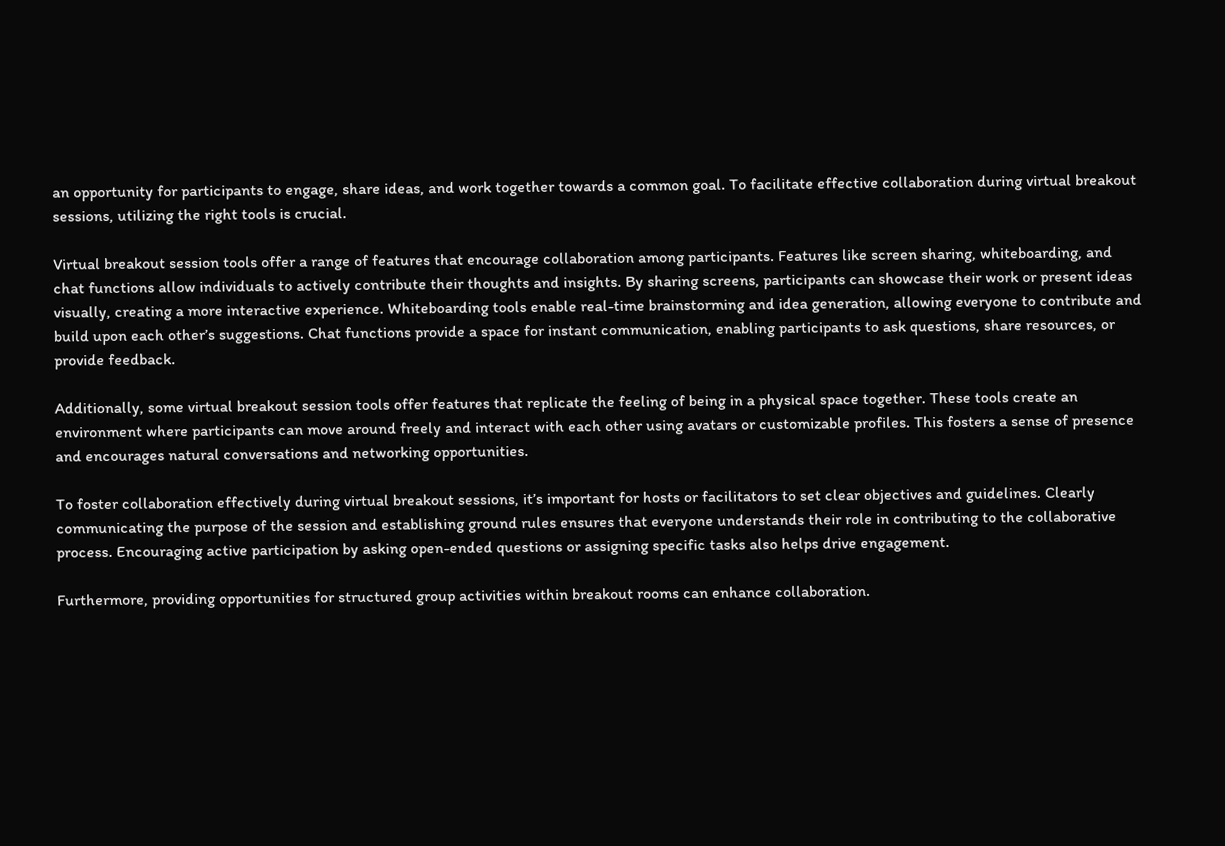an opportunity for participants to engage, share ideas, and work together towards a common goal. To facilitate effective collaboration during virtual breakout sessions, utilizing the right tools is crucial.

Virtual breakout session tools offer a range of features that encourage collaboration among participants. Features like screen sharing, whiteboarding, and chat functions allow individuals to actively contribute their thoughts and insights. By sharing screens, participants can showcase their work or present ideas visually, creating a more interactive experience. Whiteboarding tools enable real-time brainstorming and idea generation, allowing everyone to contribute and build upon each other’s suggestions. Chat functions provide a space for instant communication, enabling participants to ask questions, share resources, or provide feedback.

Additionally, some virtual breakout session tools offer features that replicate the feeling of being in a physical space together. These tools create an environment where participants can move around freely and interact with each other using avatars or customizable profiles. This fosters a sense of presence and encourages natural conversations and networking opportunities.

To foster collaboration effectively during virtual breakout sessions, it’s important for hosts or facilitators to set clear objectives and guidelines. Clearly communicating the purpose of the session and establishing ground rules ensures that everyone understands their role in contributing to the collaborative process. Encouraging active participation by asking open-ended questions or assigning specific tasks also helps drive engagement.

Furthermore, providing opportunities for structured group activities within breakout rooms can enhance collaboration.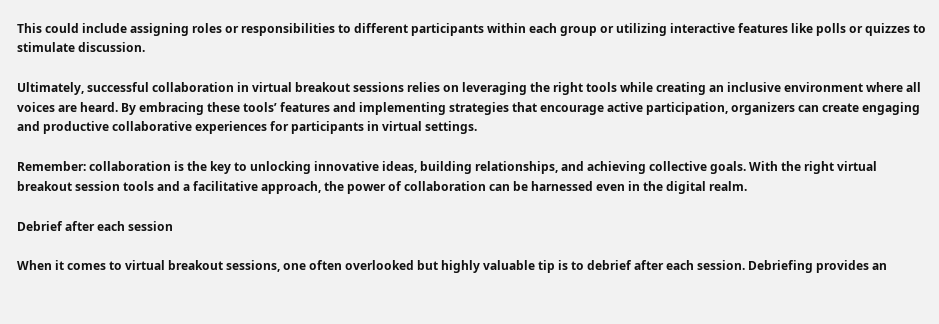This could include assigning roles or responsibilities to different participants within each group or utilizing interactive features like polls or quizzes to stimulate discussion.

Ultimately, successful collaboration in virtual breakout sessions relies on leveraging the right tools while creating an inclusive environment where all voices are heard. By embracing these tools’ features and implementing strategies that encourage active participation, organizers can create engaging and productive collaborative experiences for participants in virtual settings.

Remember: collaboration is the key to unlocking innovative ideas, building relationships, and achieving collective goals. With the right virtual breakout session tools and a facilitative approach, the power of collaboration can be harnessed even in the digital realm.

Debrief after each session

When it comes to virtual breakout sessions, one often overlooked but highly valuable tip is to debrief after each session. Debriefing provides an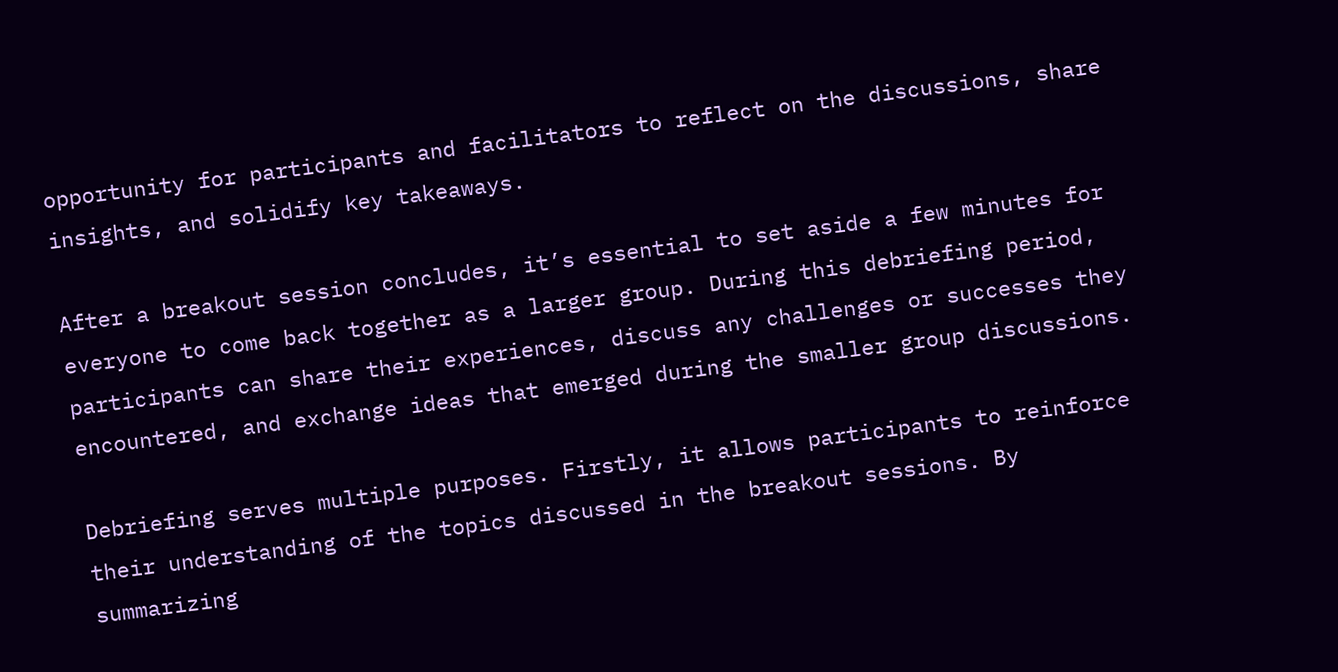opportunity for participants and facilitators to reflect on the discussions, share insights, and solidify key takeaways.

After a breakout session concludes, it’s essential to set aside a few minutes for everyone to come back together as a larger group. During this debriefing period, participants can share their experiences, discuss any challenges or successes they encountered, and exchange ideas that emerged during the smaller group discussions.

Debriefing serves multiple purposes. Firstly, it allows participants to reinforce their understanding of the topics discussed in the breakout sessions. By summarizing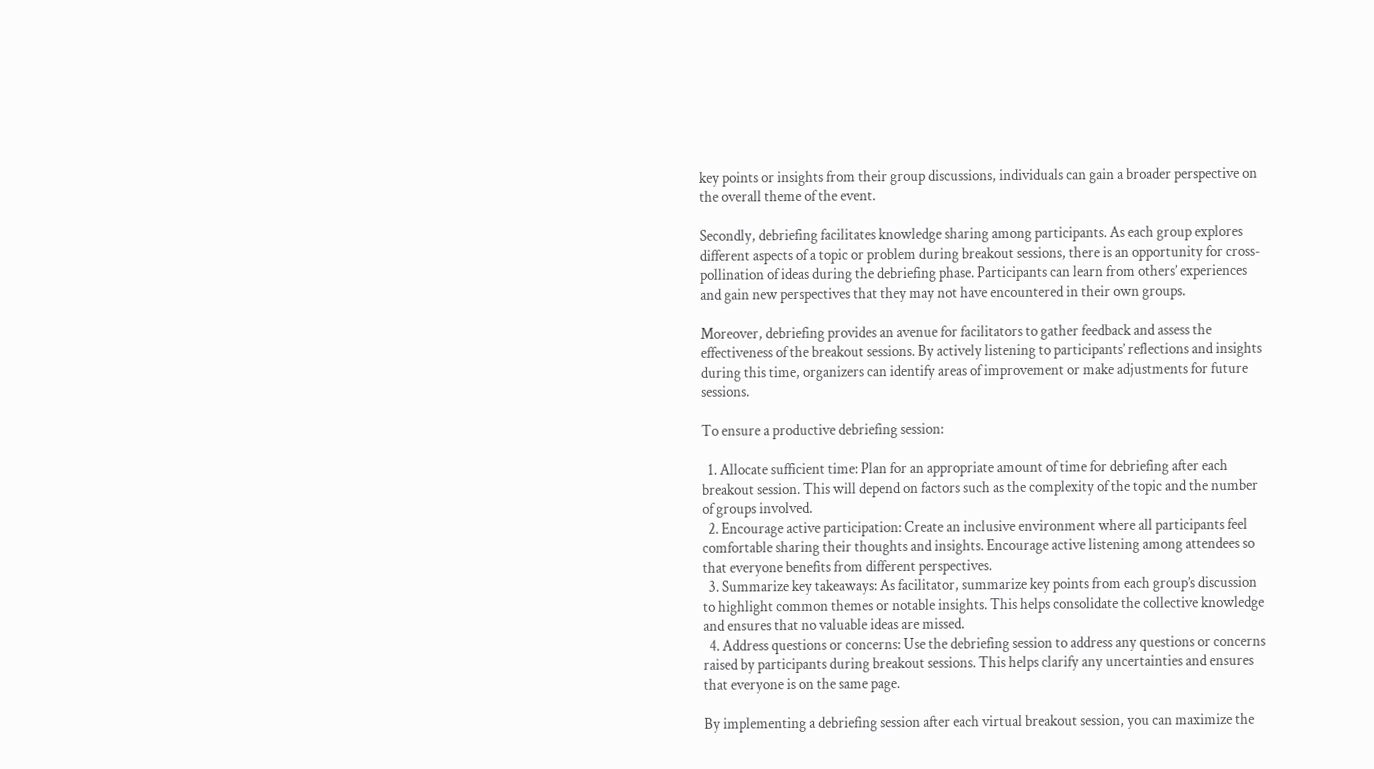key points or insights from their group discussions, individuals can gain a broader perspective on the overall theme of the event.

Secondly, debriefing facilitates knowledge sharing among participants. As each group explores different aspects of a topic or problem during breakout sessions, there is an opportunity for cross-pollination of ideas during the debriefing phase. Participants can learn from others’ experiences and gain new perspectives that they may not have encountered in their own groups.

Moreover, debriefing provides an avenue for facilitators to gather feedback and assess the effectiveness of the breakout sessions. By actively listening to participants’ reflections and insights during this time, organizers can identify areas of improvement or make adjustments for future sessions.

To ensure a productive debriefing session:

  1. Allocate sufficient time: Plan for an appropriate amount of time for debriefing after each breakout session. This will depend on factors such as the complexity of the topic and the number of groups involved.
  2. Encourage active participation: Create an inclusive environment where all participants feel comfortable sharing their thoughts and insights. Encourage active listening among attendees so that everyone benefits from different perspectives.
  3. Summarize key takeaways: As facilitator, summarize key points from each group’s discussion to highlight common themes or notable insights. This helps consolidate the collective knowledge and ensures that no valuable ideas are missed.
  4. Address questions or concerns: Use the debriefing session to address any questions or concerns raised by participants during breakout sessions. This helps clarify any uncertainties and ensures that everyone is on the same page.

By implementing a debriefing session after each virtual breakout session, you can maximize the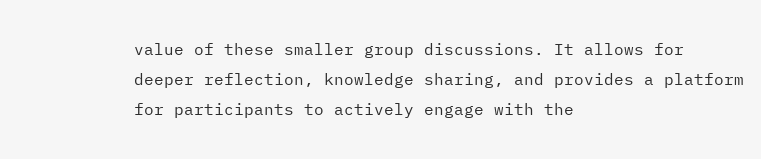value of these smaller group discussions. It allows for deeper reflection, knowledge sharing, and provides a platform for participants to actively engage with the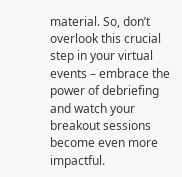material. So, don’t overlook this crucial step in your virtual events – embrace the power of debriefing and watch your breakout sessions become even more impactful.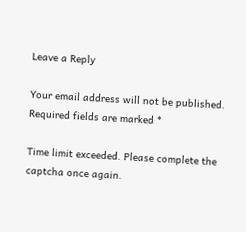Leave a Reply

Your email address will not be published. Required fields are marked *

Time limit exceeded. Please complete the captcha once again.